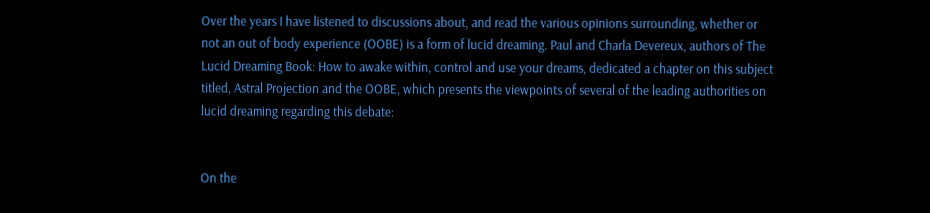Over the years I have listened to discussions about, and read the various opinions surrounding, whether or not an out of body experience (OOBE) is a form of lucid dreaming. Paul and Charla Devereux, authors of The Lucid Dreaming Book: How to awake within, control and use your dreams, dedicated a chapter on this subject titled, Astral Projection and the OOBE, which presents the viewpoints of several of the leading authorities on lucid dreaming regarding this debate:


On the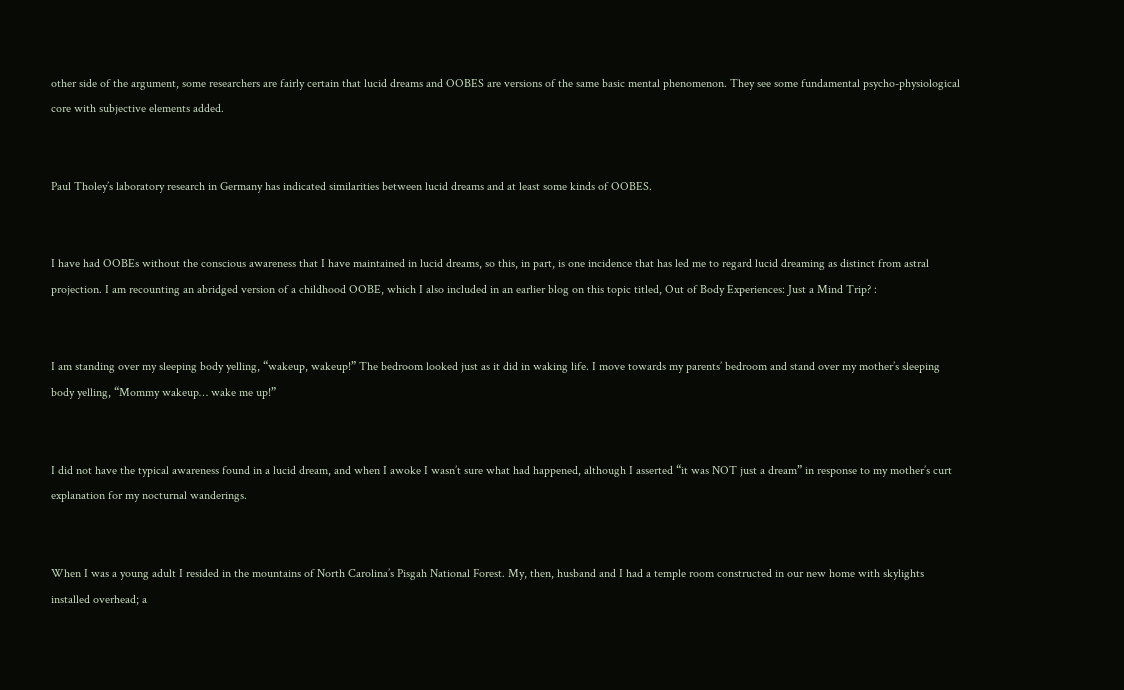other side of the argument, some researchers are fairly certain that lucid dreams and OOBES are versions of the same basic mental phenomenon. They see some fundamental psycho-physiological core with subjective elements added.


Paul Tholey’s laboratory research in Germany has indicated similarities between lucid dreams and at least some kinds of OOBES.


I have had OOBEs without the conscious awareness that I have maintained in lucid dreams, so this, in part, is one incidence that has led me to regard lucid dreaming as distinct from astral projection. I am recounting an abridged version of a childhood OOBE, which I also included in an earlier blog on this topic titled, Out of Body Experiences: Just a Mind Trip? :


I am standing over my sleeping body yelling, “wakeup, wakeup!” The bedroom looked just as it did in waking life. I move towards my parents’ bedroom and stand over my mother’s sleeping body yelling, “Mommy wakeup… wake me up!”


I did not have the typical awareness found in a lucid dream, and when I awoke I wasn’t sure what had happened, although I asserted “it was NOT just a dream” in response to my mother’s curt explanation for my nocturnal wanderings.


When I was a young adult I resided in the mountains of North Carolina’s Pisgah National Forest. My, then, husband and I had a temple room constructed in our new home with skylights installed overhead; a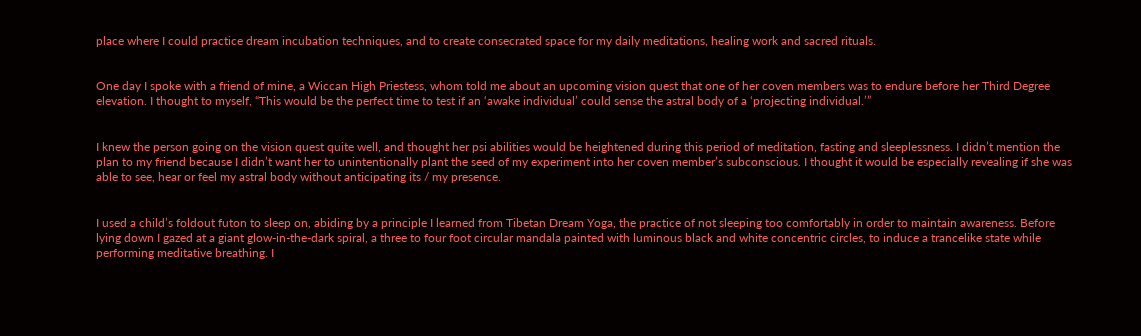place where I could practice dream incubation techniques, and to create consecrated space for my daily meditations, healing work and sacred rituals.


One day I spoke with a friend of mine, a Wiccan High Priestess, whom told me about an upcoming vision quest that one of her coven members was to endure before her Third Degree elevation. I thought to myself, “This would be the perfect time to test if an ‘awake individual’ could sense the astral body of a ‘projecting individual.’”


I knew the person going on the vision quest quite well, and thought her psi abilities would be heightened during this period of meditation, fasting and sleeplessness. I didn’t mention the plan to my friend because I didn’t want her to unintentionally plant the seed of my experiment into her coven member’s subconscious. I thought it would be especially revealing if she was able to see, hear or feel my astral body without anticipating its / my presence.


I used a child’s foldout futon to sleep on, abiding by a principle I learned from Tibetan Dream Yoga, the practice of not sleeping too comfortably in order to maintain awareness. Before lying down I gazed at a giant glow-in-the-dark spiral, a three to four foot circular mandala painted with luminous black and white concentric circles, to induce a trancelike state while performing meditative breathing. I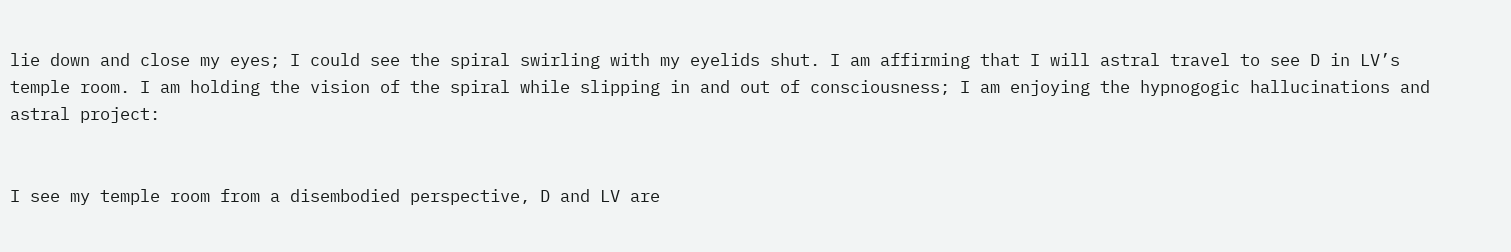lie down and close my eyes; I could see the spiral swirling with my eyelids shut. I am affirming that I will astral travel to see D in LV’s temple room. I am holding the vision of the spiral while slipping in and out of consciousness; I am enjoying the hypnogogic hallucinations and astral project:


I see my temple room from a disembodied perspective, D and LV are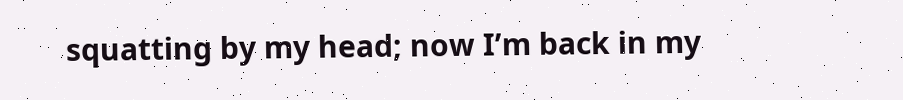squatting by my head; now I’m back in my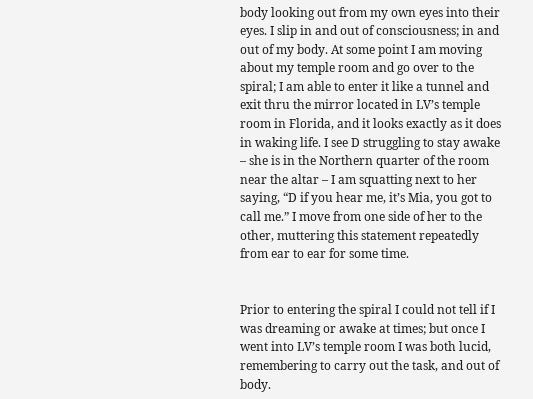body looking out from my own eyes into their eyes. I slip in and out of consciousness; in and out of my body. At some point I am moving about my temple room and go over to the spiral; I am able to enter it like a tunnel and exit thru the mirror located in LV’s temple room in Florida, and it looks exactly as it does in waking life. I see D struggling to stay awake – she is in the Northern quarter of the room near the altar – I am squatting next to her saying, “D if you hear me, it’s Mia, you got to call me.” I move from one side of her to the other, muttering this statement repeatedly from ear to ear for some time.


Prior to entering the spiral I could not tell if I was dreaming or awake at times; but once I went into LV’s temple room I was both lucid, remembering to carry out the task, and out of body.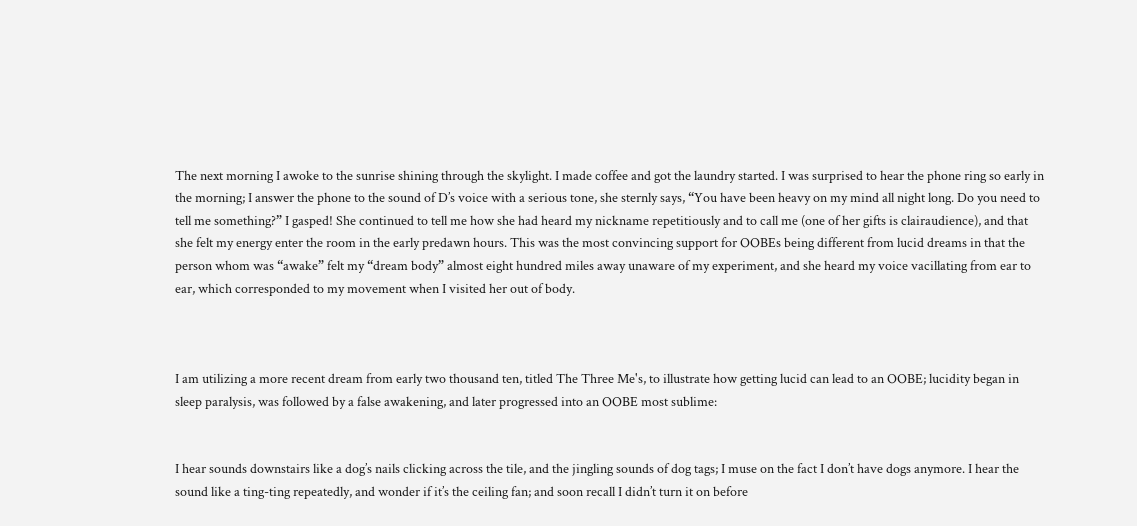The next morning I awoke to the sunrise shining through the skylight. I made coffee and got the laundry started. I was surprised to hear the phone ring so early in the morning; I answer the phone to the sound of D’s voice with a serious tone, she sternly says, “You have been heavy on my mind all night long. Do you need to tell me something?” I gasped! She continued to tell me how she had heard my nickname repetitiously and to call me (one of her gifts is clairaudience), and that she felt my energy enter the room in the early predawn hours. This was the most convincing support for OOBEs being different from lucid dreams in that the person whom was “awake” felt my “dream body” almost eight hundred miles away unaware of my experiment, and she heard my voice vacillating from ear to ear, which corresponded to my movement when I visited her out of body.



I am utilizing a more recent dream from early two thousand ten, titled The Three Me's, to illustrate how getting lucid can lead to an OOBE; lucidity began in sleep paralysis, was followed by a false awakening, and later progressed into an OOBE most sublime:


I hear sounds downstairs like a dog’s nails clicking across the tile, and the jingling sounds of dog tags; I muse on the fact I don’t have dogs anymore. I hear the sound like a ting-ting repeatedly, and wonder if it’s the ceiling fan; and soon recall I didn’t turn it on before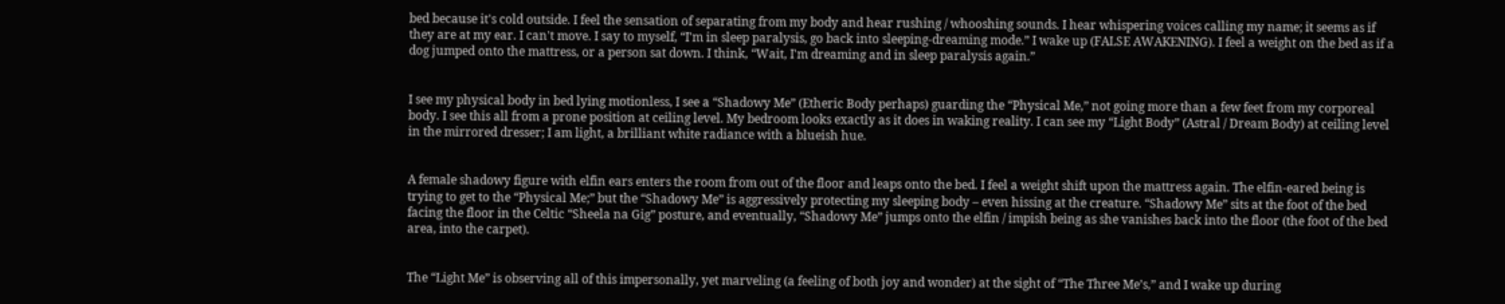bed because it's cold outside. I feel the sensation of separating from my body and hear rushing / whooshing sounds. I hear whispering voices calling my name; it seems as if they are at my ear. I can't move. I say to myself, “I'm in sleep paralysis, go back into sleeping-dreaming mode.” I wake up (FALSE AWAKENING). I feel a weight on the bed as if a dog jumped onto the mattress, or a person sat down. I think, “Wait, I'm dreaming and in sleep paralysis again.”


I see my physical body in bed lying motionless, I see a “Shadowy Me” (Etheric Body perhaps) guarding the “Physical Me,” not going more than a few feet from my corporeal body. I see this all from a prone position at ceiling level. My bedroom looks exactly as it does in waking reality. I can see my “Light Body” (Astral / Dream Body) at ceiling level in the mirrored dresser; I am light, a brilliant white radiance with a blueish hue.


A female shadowy figure with elfin ears enters the room from out of the floor and leaps onto the bed. I feel a weight shift upon the mattress again. The elfin-eared being is trying to get to the “Physical Me;” but the “Shadowy Me” is aggressively protecting my sleeping body – even hissing at the creature. “Shadowy Me” sits at the foot of the bed facing the floor in the Celtic “Sheela na Gig” posture, and eventually, “Shadowy Me” jumps onto the elfin / impish being as she vanishes back into the floor (the foot of the bed area, into the carpet).


The “Light Me” is observing all of this impersonally, yet marveling (a feeling of both joy and wonder) at the sight of “The Three Me’s,” and I wake up during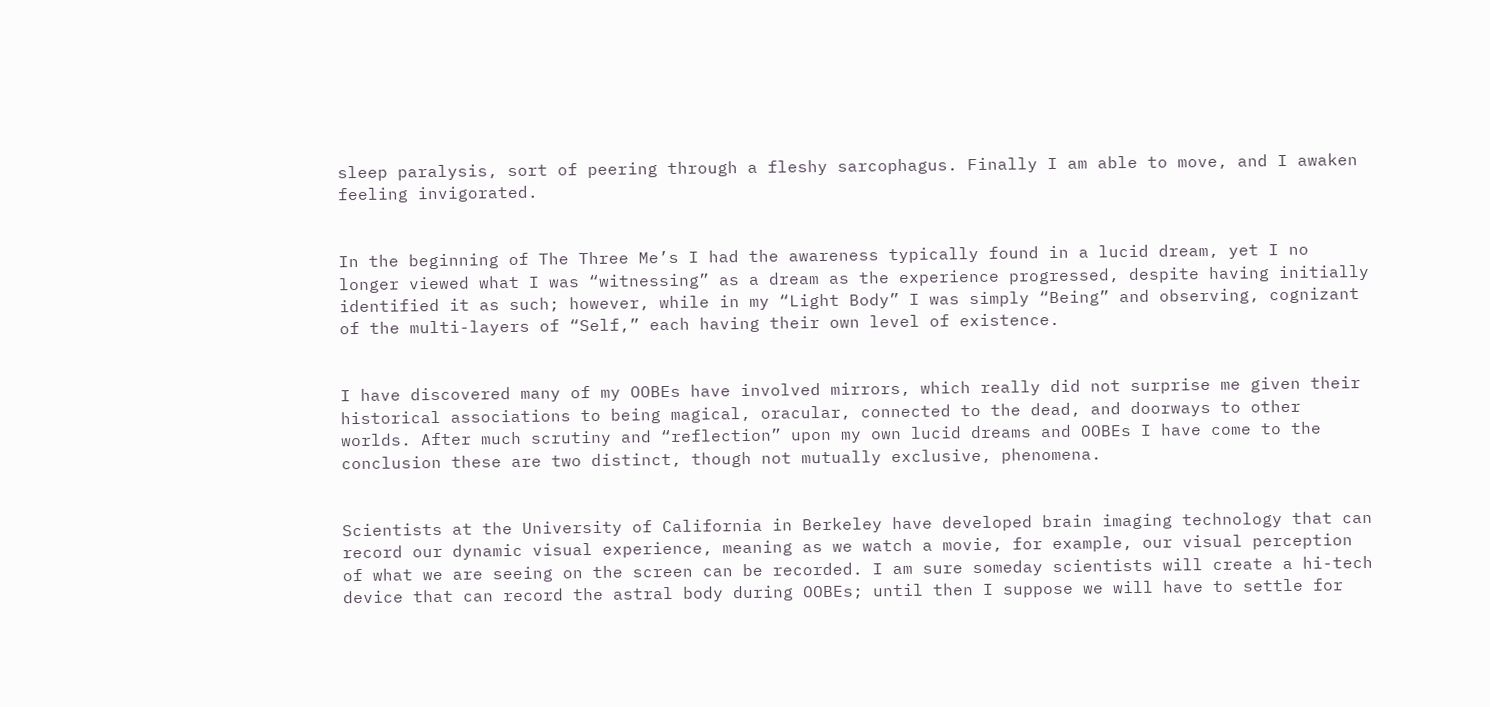sleep paralysis, sort of peering through a fleshy sarcophagus. Finally I am able to move, and I awaken feeling invigorated.


In the beginning of The Three Me’s I had the awareness typically found in a lucid dream, yet I no longer viewed what I was “witnessing” as a dream as the experience progressed, despite having initially identified it as such; however, while in my “Light Body” I was simply “Being” and observing, cognizant of the multi-layers of “Self,” each having their own level of existence.


I have discovered many of my OOBEs have involved mirrors, which really did not surprise me given their historical associations to being magical, oracular, connected to the dead, and doorways to other worlds. After much scrutiny and “reflection” upon my own lucid dreams and OOBEs I have come to the conclusion these are two distinct, though not mutually exclusive, phenomena.


Scientists at the University of California in Berkeley have developed brain imaging technology that can record our dynamic visual experience, meaning as we watch a movie, for example, our visual perception of what we are seeing on the screen can be recorded. I am sure someday scientists will create a hi-tech device that can record the astral body during OOBEs; until then I suppose we will have to settle for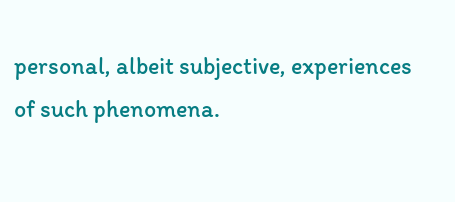personal, albeit subjective, experiences of such phenomena.